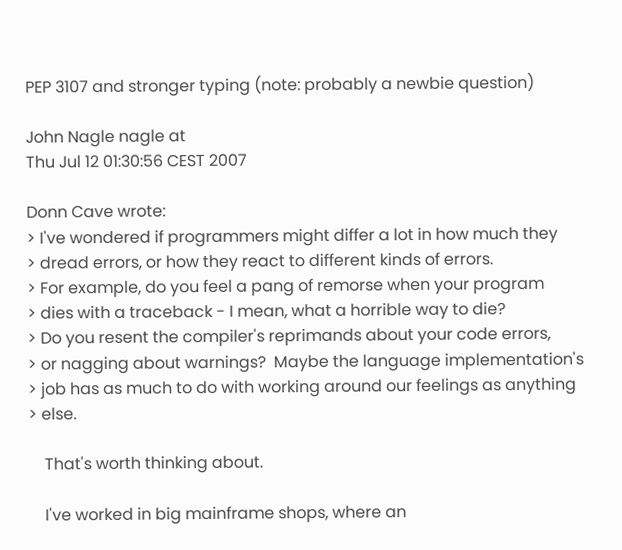PEP 3107 and stronger typing (note: probably a newbie question)

John Nagle nagle at
Thu Jul 12 01:30:56 CEST 2007

Donn Cave wrote:
> I've wondered if programmers might differ a lot in how much they
> dread errors, or how they react to different kinds of errors.
> For example, do you feel a pang of remorse when your program
> dies with a traceback - I mean, what a horrible way to die?
> Do you resent the compiler's reprimands about your code errors,
> or nagging about warnings?  Maybe the language implementation's
> job has as much to do with working around our feelings as anything
> else.

    That's worth thinking about.

    I've worked in big mainframe shops, where an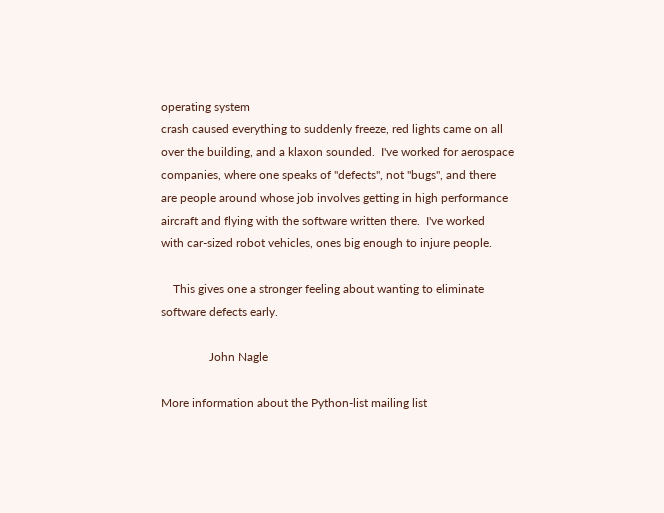operating system
crash caused everything to suddenly freeze, red lights came on all
over the building, and a klaxon sounded.  I've worked for aerospace
companies, where one speaks of "defects", not "bugs", and there
are people around whose job involves getting in high performance
aircraft and flying with the software written there.  I've worked
with car-sized robot vehicles, ones big enough to injure people.

    This gives one a stronger feeling about wanting to eliminate
software defects early.

                John Nagle

More information about the Python-list mailing list